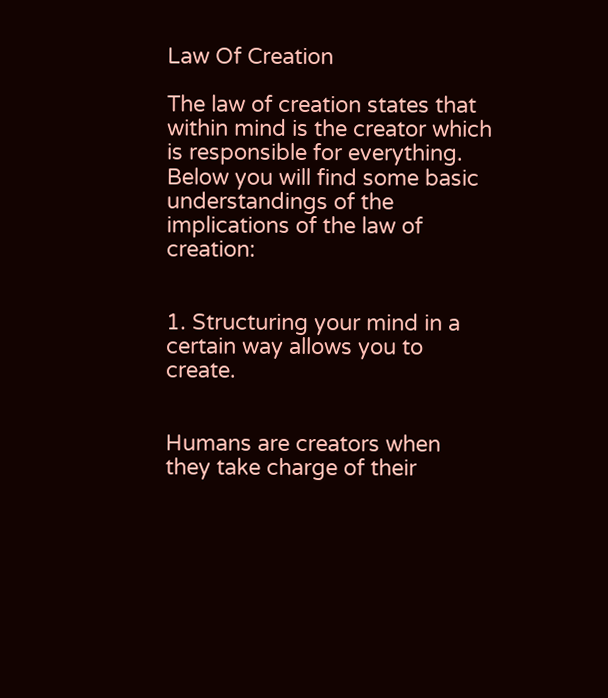Law Of Creation

The law of creation states that within mind is the creator which is responsible for everything. Below you will find some basic understandings of the implications of the law of creation:


1. Structuring your mind in a certain way allows you to create.


Humans are creators when they take charge of their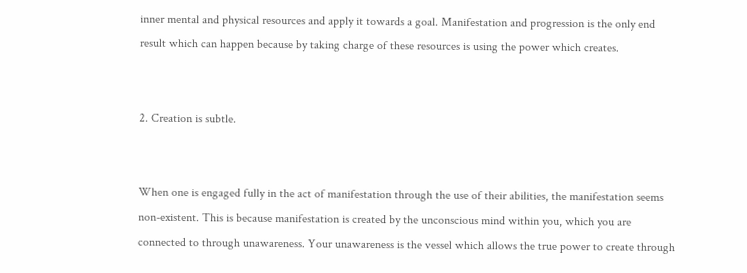inner mental and physical resources and apply it towards a goal. Manifestation and progression is the only end result which can happen because by taking charge of these resources is using the power which creates.


2. Creation is subtle.


When one is engaged fully in the act of manifestation through the use of their abilities, the manifestation seems non-existent. This is because manifestation is created by the unconscious mind within you, which you are connected to through unawareness. Your unawareness is the vessel which allows the true power to create through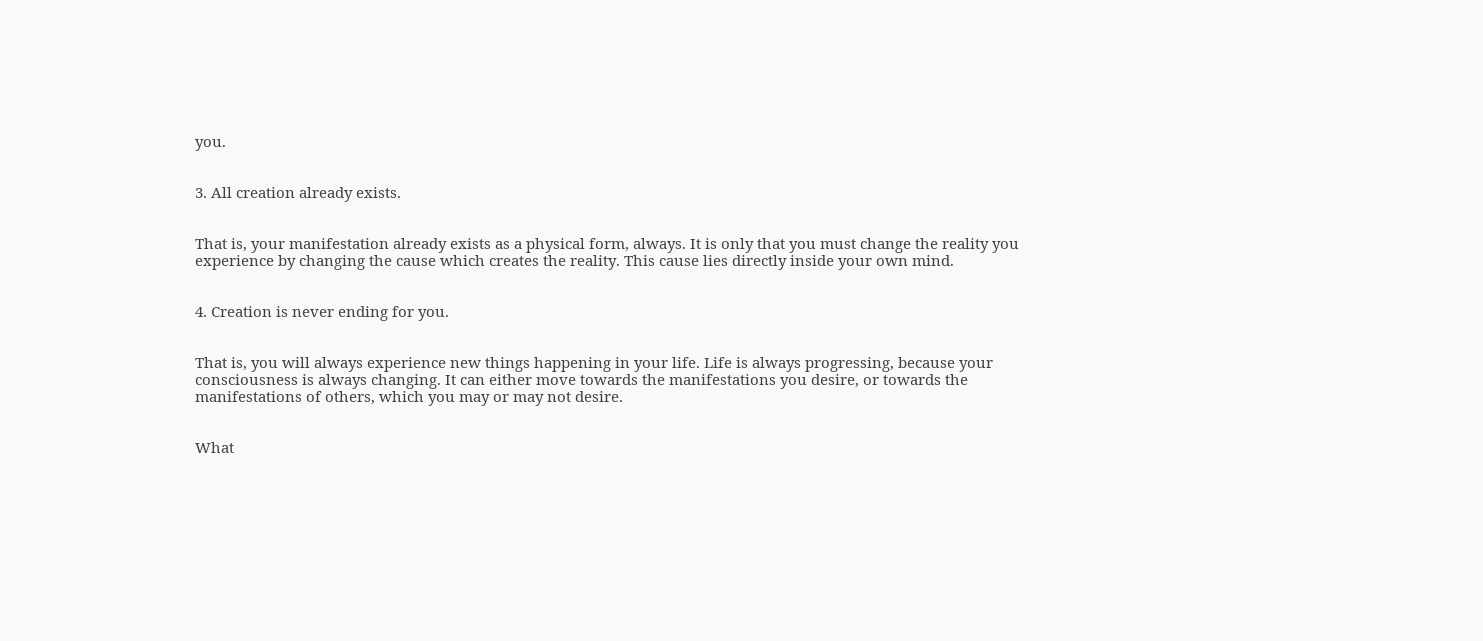you.


3. All creation already exists.


That is, your manifestation already exists as a physical form, always. It is only that you must change the reality you experience by changing the cause which creates the reality. This cause lies directly inside your own mind.


4. Creation is never ending for you.


That is, you will always experience new things happening in your life. Life is always progressing, because your consciousness is always changing. It can either move towards the manifestations you desire, or towards the manifestations of others, which you may or may not desire.


What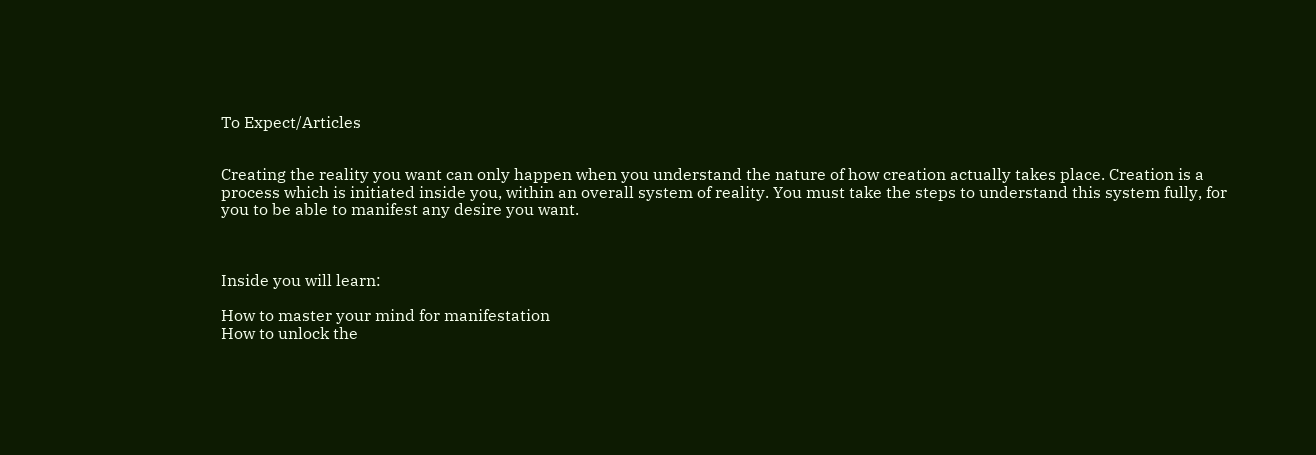To Expect/Articles


Creating the reality you want can only happen when you understand the nature of how creation actually takes place. Creation is a process which is initiated inside you, within an overall system of reality. You must take the steps to understand this system fully, for you to be able to manifest any desire you want.



Inside you will learn:

How to master your mind for manifestation
How to unlock the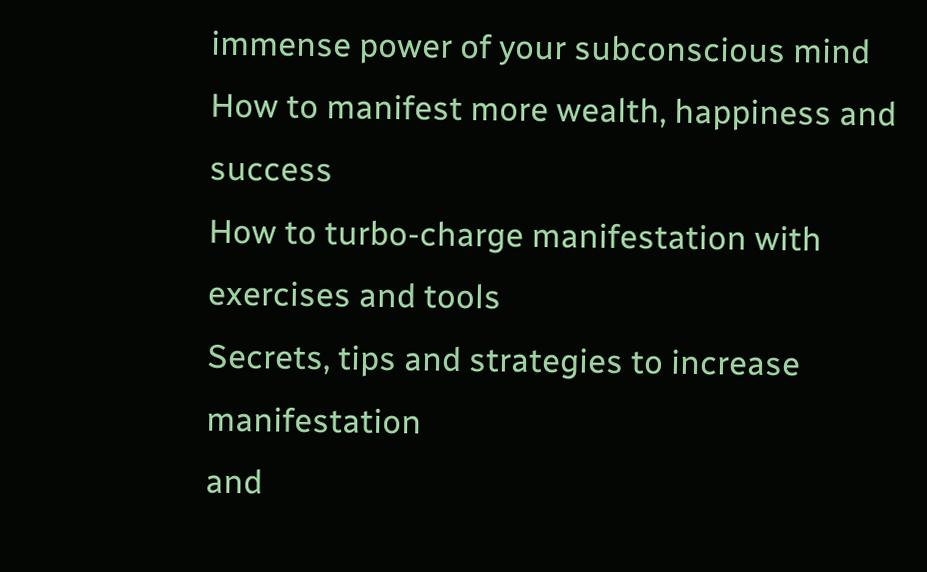immense power of your subconscious mind
How to manifest more wealth, happiness and success
How to turbo-charge manifestation with exercises and tools
Secrets, tips and strategies to increase manifestation
and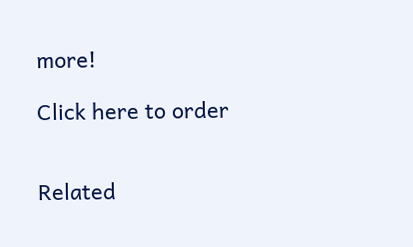more!

Click here to order


Related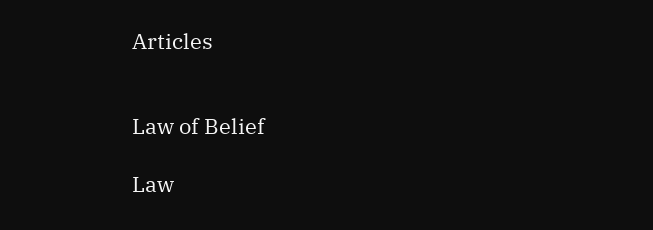Articles


Law of Belief

Law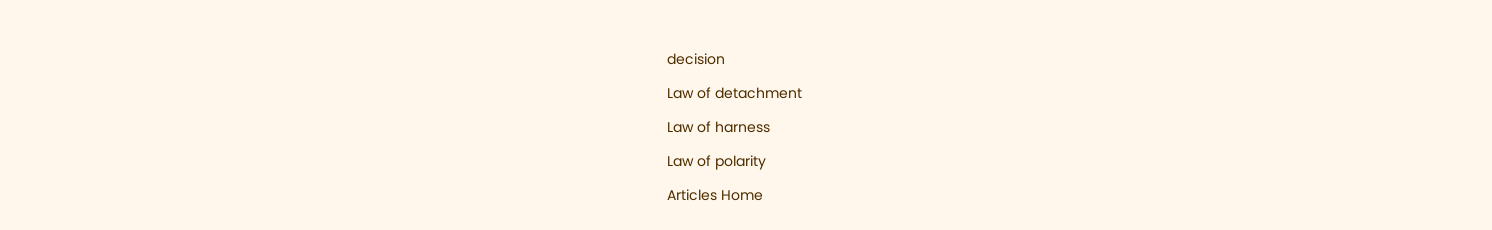decision

Law of detachment

Law of harness

Law of polarity

Articles Home